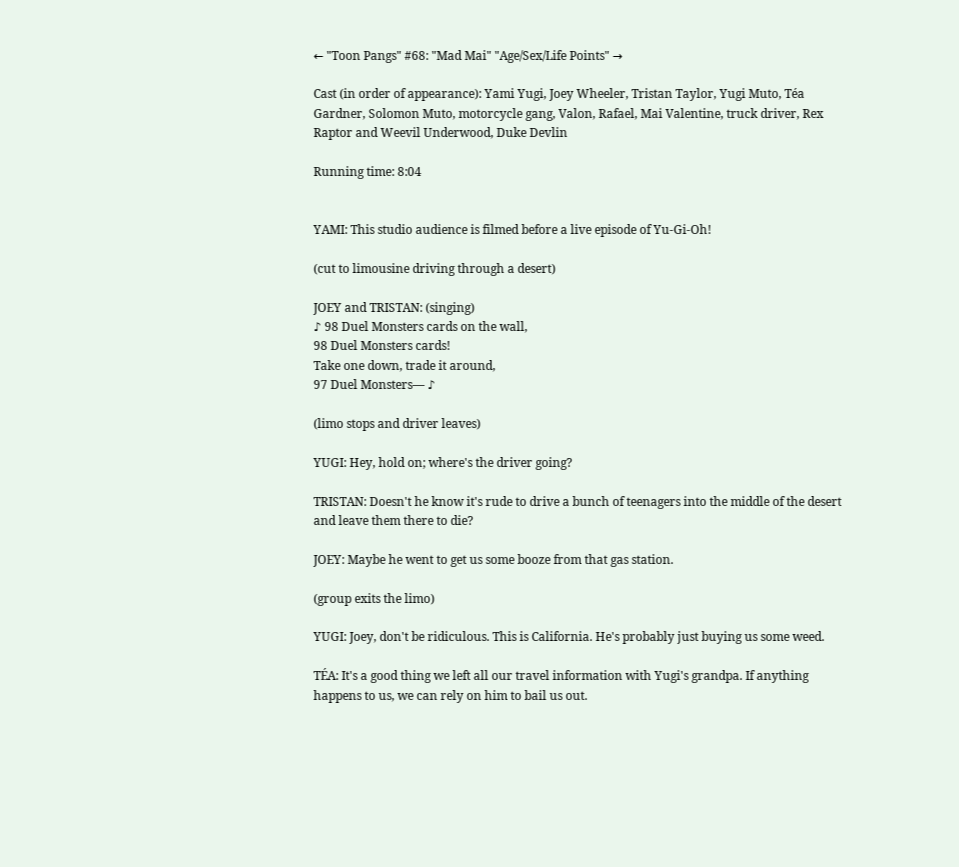← "Toon Pangs" #68: "Mad Mai" "Age/Sex/Life Points" →

Cast (in order of appearance): Yami Yugi, Joey Wheeler, Tristan Taylor, Yugi Muto, Téa Gardner, Solomon Muto, motorcycle gang, Valon, Rafael, Mai Valentine, truck driver, Rex Raptor and Weevil Underwood, Duke Devlin

Running time: 8:04


YAMI: This studio audience is filmed before a live episode of Yu-Gi-Oh!

(cut to limousine driving through a desert)

JOEY and TRISTAN: (singing)
♪ 98 Duel Monsters cards on the wall,
98 Duel Monsters cards!
Take one down, trade it around,
97 Duel Monsters— ♪

(limo stops and driver leaves)

YUGI: Hey, hold on; where's the driver going?

TRISTAN: Doesn't he know it's rude to drive a bunch of teenagers into the middle of the desert and leave them there to die?

JOEY: Maybe he went to get us some booze from that gas station.

(group exits the limo)

YUGI: Joey, don't be ridiculous. This is California. He's probably just buying us some weed.

TÉA: It's a good thing we left all our travel information with Yugi's grandpa. If anything happens to us, we can rely on him to bail us out.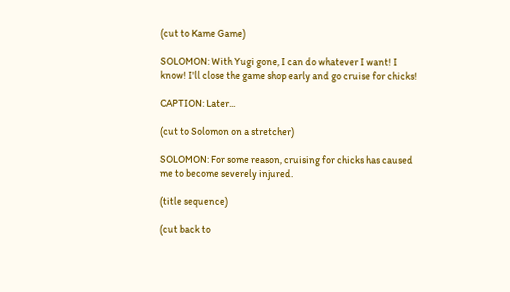(cut to Kame Game)

SOLOMON: With Yugi gone, I can do whatever I want! I know! I'll close the game shop early and go cruise for chicks!

CAPTION: Later...

(cut to Solomon on a stretcher)

SOLOMON: For some reason, cruising for chicks has caused me to become severely injured.

(title sequence)

(cut back to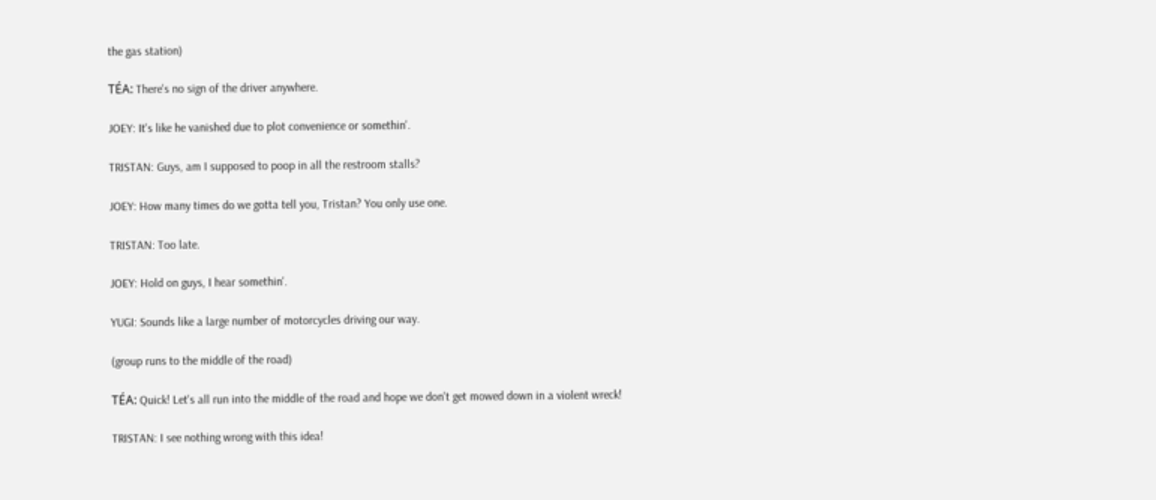the gas station)

TÉA: There's no sign of the driver anywhere.

JOEY: It's like he vanished due to plot convenience or somethin'.

TRISTAN: Guys, am I supposed to poop in all the restroom stalls?

JOEY: How many times do we gotta tell you, Tristan? You only use one.

TRISTAN: Too late.

JOEY: Hold on guys, I hear somethin'.

YUGI: Sounds like a large number of motorcycles driving our way.

(group runs to the middle of the road)

TÉA: Quick! Let's all run into the middle of the road and hope we don't get mowed down in a violent wreck!

TRISTAN: I see nothing wrong with this idea!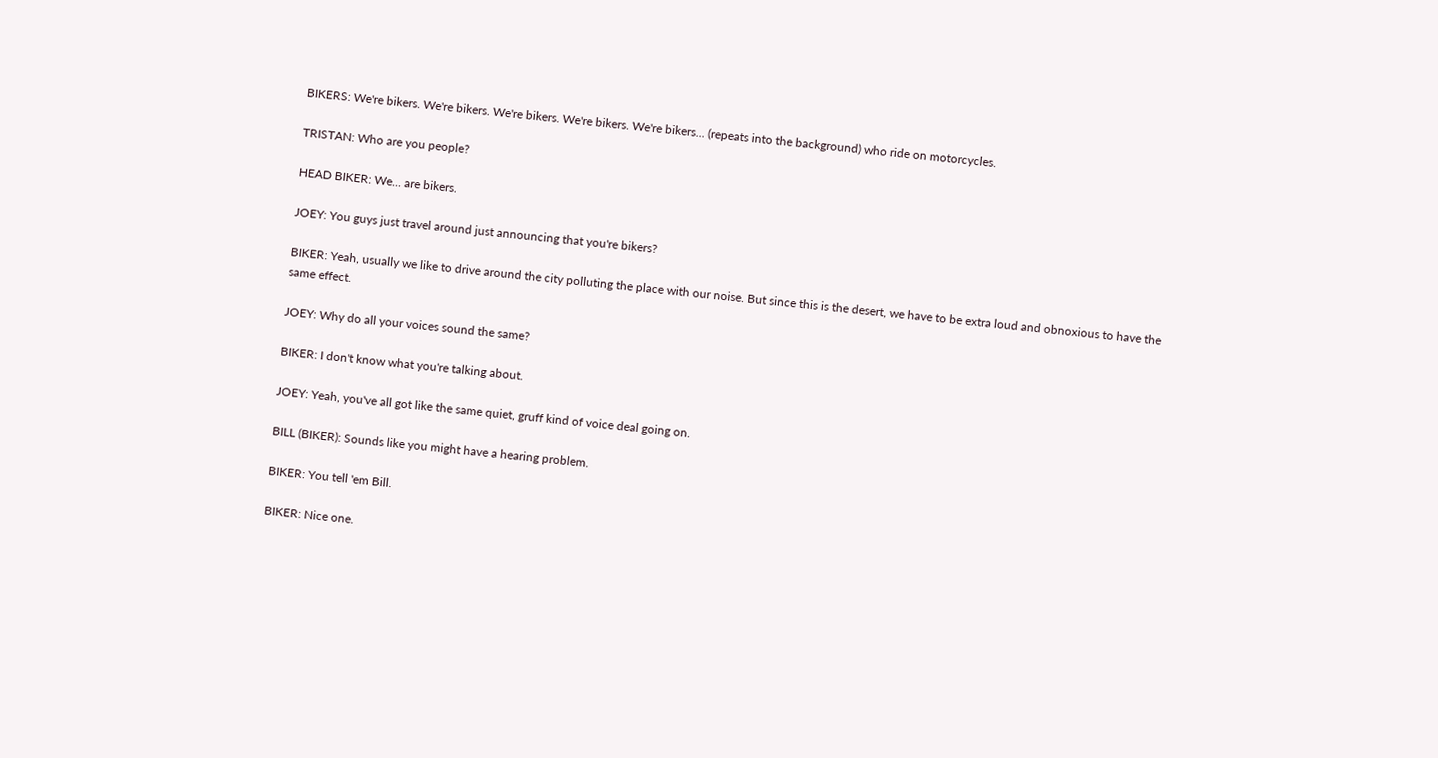BIKERS: We're bikers. We're bikers. We're bikers. We're bikers. We're bikers... (repeats into the background) who ride on motorcycles.

TRISTAN: Who are you people?

HEAD BIKER: We... are bikers.

JOEY: You guys just travel around just announcing that you're bikers?

BIKER: Yeah, usually we like to drive around the city polluting the place with our noise. But since this is the desert, we have to be extra loud and obnoxious to have the same effect.

JOEY: Why do all your voices sound the same?

BIKER: I don't know what you're talking about.

JOEY: Yeah, you've all got like the same quiet, gruff kind of voice deal going on.

BILL (BIKER): Sounds like you might have a hearing problem.

BIKER: You tell 'em Bill.

BIKER: Nice one.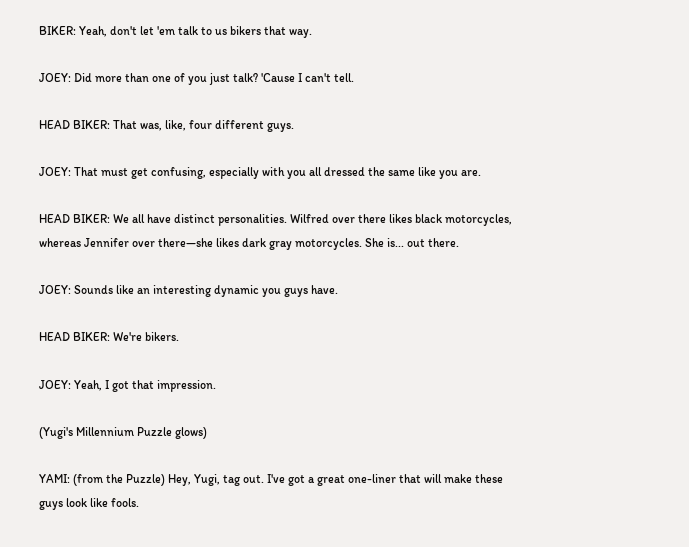BIKER: Yeah, don't let 'em talk to us bikers that way.

JOEY: Did more than one of you just talk? 'Cause I can't tell.

HEAD BIKER: That was, like, four different guys.

JOEY: That must get confusing, especially with you all dressed the same like you are.

HEAD BIKER: We all have distinct personalities. Wilfred over there likes black motorcycles, whereas Jennifer over there—she likes dark gray motorcycles. She is... out there.

JOEY: Sounds like an interesting dynamic you guys have.

HEAD BIKER: We're bikers.

JOEY: Yeah, I got that impression.

(Yugi's Millennium Puzzle glows)

YAMI: (from the Puzzle) Hey, Yugi, tag out. I've got a great one-liner that will make these guys look like fools.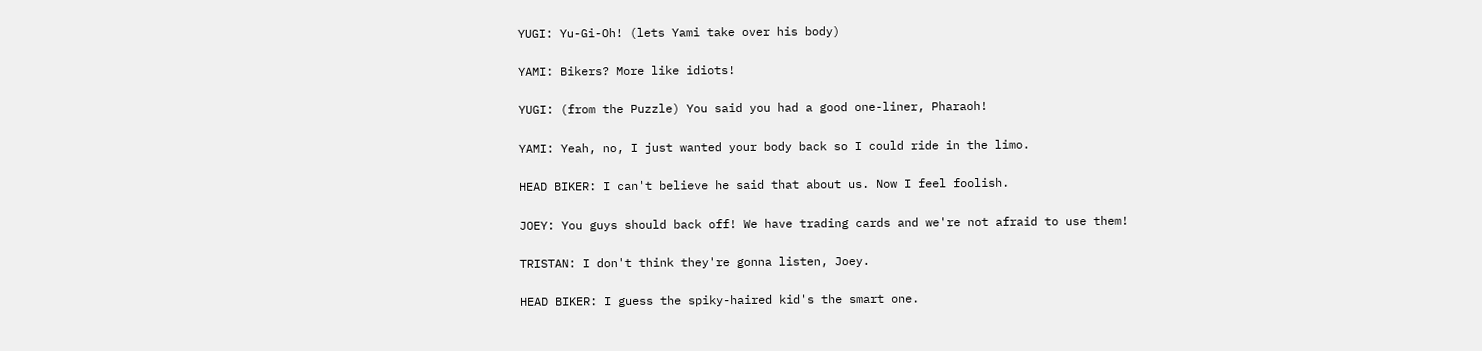YUGI: Yu-Gi-Oh! (lets Yami take over his body)

YAMI: Bikers? More like idiots!

YUGI: (from the Puzzle) You said you had a good one-liner, Pharaoh!

YAMI: Yeah, no, I just wanted your body back so I could ride in the limo.

HEAD BIKER: I can't believe he said that about us. Now I feel foolish.

JOEY: You guys should back off! We have trading cards and we're not afraid to use them!

TRISTAN: I don't think they're gonna listen, Joey.

HEAD BIKER: I guess the spiky-haired kid's the smart one.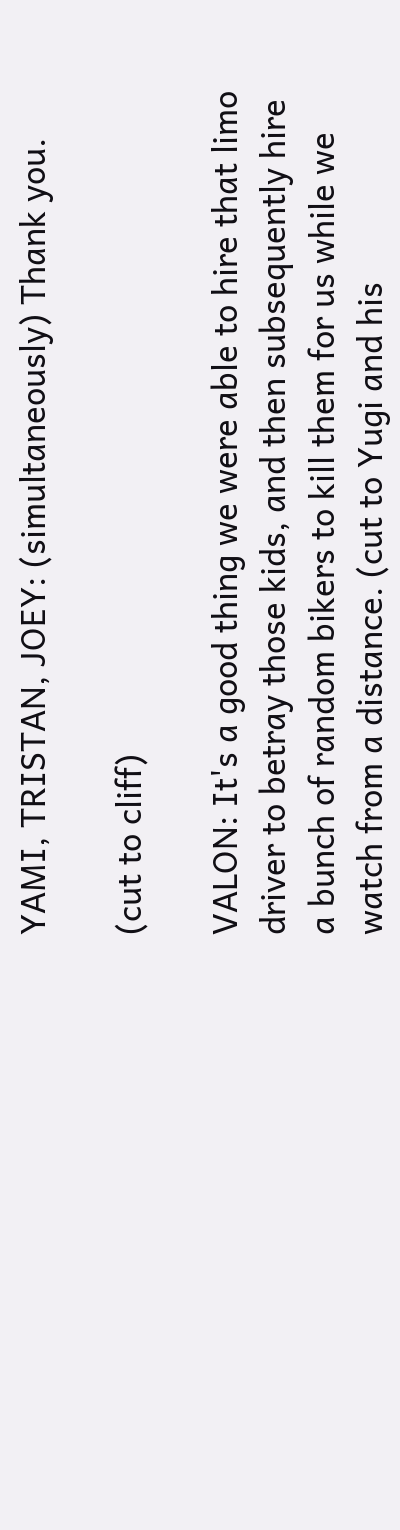YAMI, TRISTAN, JOEY: (simultaneously) Thank you.

(cut to cliff)

VALON: It's a good thing we were able to hire that limo driver to betray those kids, and then subsequently hire a bunch of random bikers to kill them for us while we watch from a distance. (cut to Yugi and his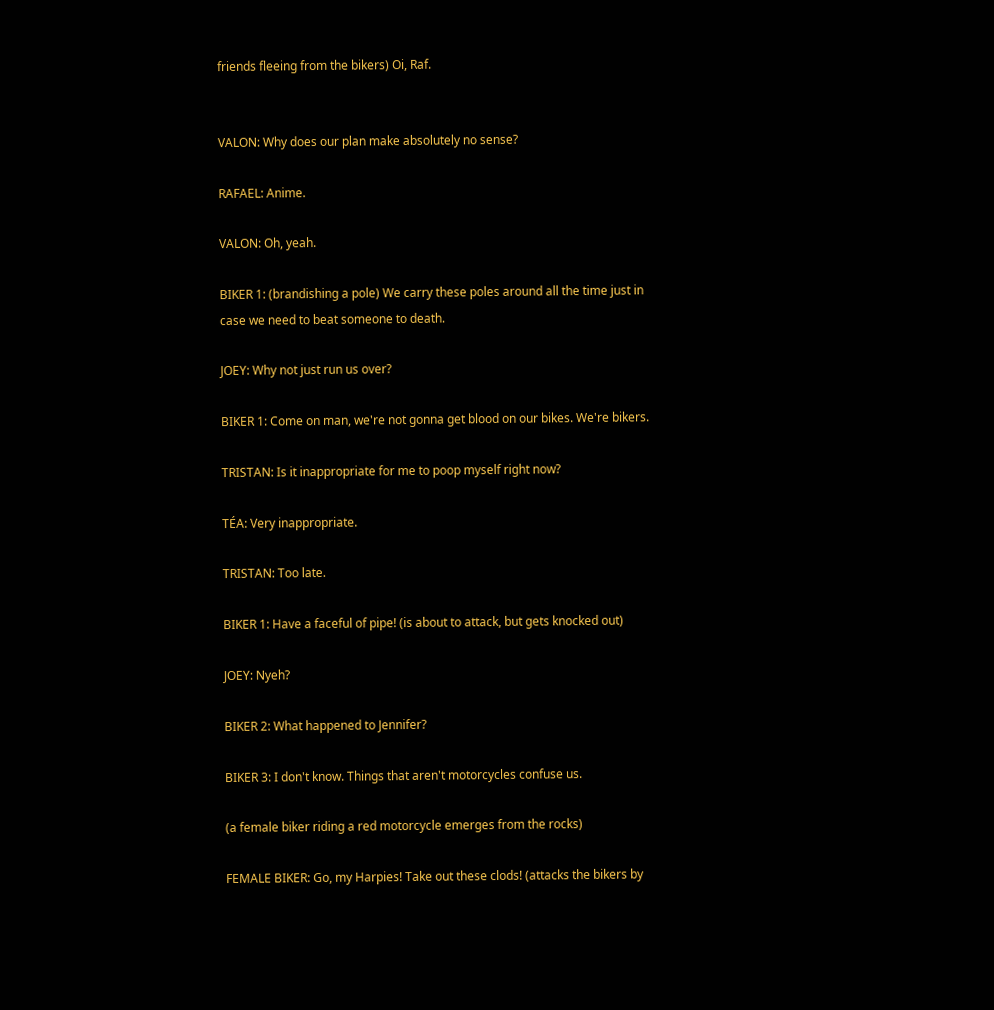friends fleeing from the bikers) Oi, Raf.


VALON: Why does our plan make absolutely no sense?

RAFAEL: Anime.

VALON: Oh, yeah.

BIKER 1: (brandishing a pole) We carry these poles around all the time just in case we need to beat someone to death.

JOEY: Why not just run us over?

BIKER 1: Come on man, we're not gonna get blood on our bikes. We're bikers.

TRISTAN: Is it inappropriate for me to poop myself right now?

TÉA: Very inappropriate.

TRISTAN: Too late.

BIKER 1: Have a faceful of pipe! (is about to attack, but gets knocked out)

JOEY: Nyeh?

BIKER 2: What happened to Jennifer?

BIKER 3: I don't know. Things that aren't motorcycles confuse us.

(a female biker riding a red motorcycle emerges from the rocks)

FEMALE BIKER: Go, my Harpies! Take out these clods! (attacks the bikers by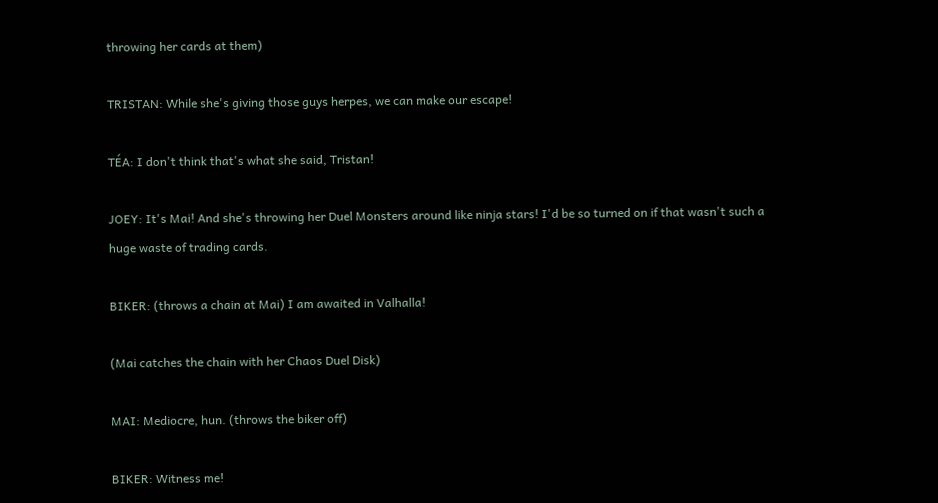throwing her cards at them)

TRISTAN: While she's giving those guys herpes, we can make our escape!

TÉA: I don't think that's what she said, Tristan!

JOEY: It's Mai! And she's throwing her Duel Monsters around like ninja stars! I'd be so turned on if that wasn't such a huge waste of trading cards.

BIKER: (throws a chain at Mai) I am awaited in Valhalla!

(Mai catches the chain with her Chaos Duel Disk)

MAI: Mediocre, hun. (throws the biker off)

BIKER: Witness me!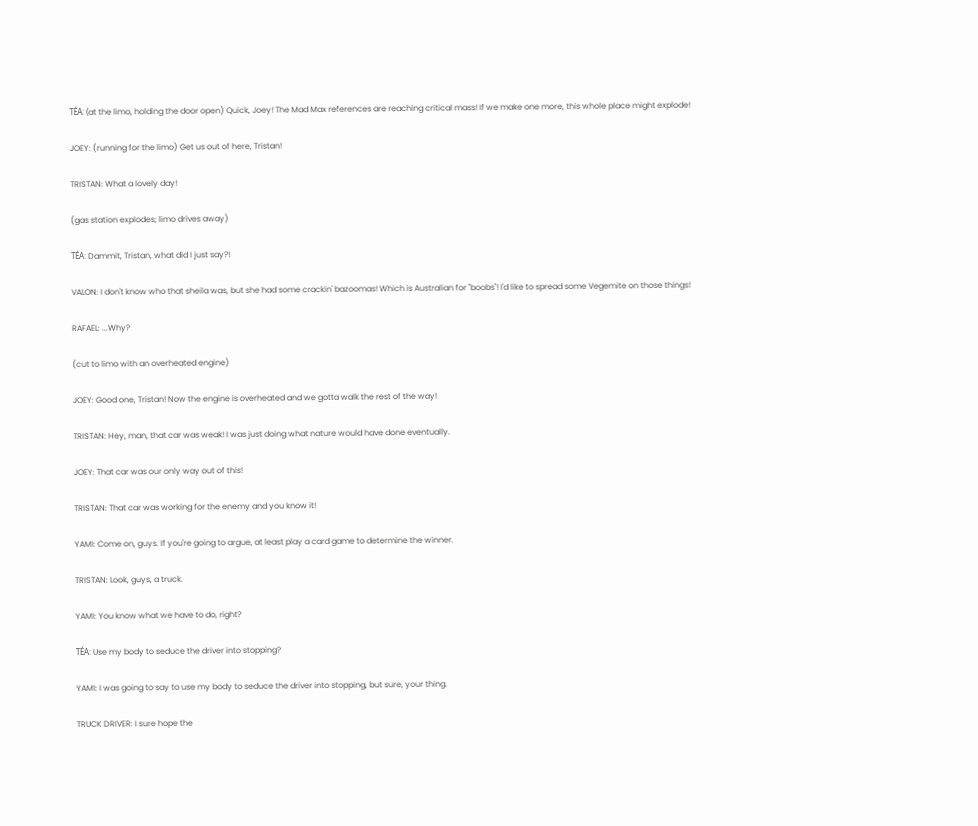TÉA: (at the limo, holding the door open) Quick, Joey! The Mad Max references are reaching critical mass! If we make one more, this whole place might explode!

JOEY: (running for the limo) Get us out of here, Tristan!

TRISTAN: What a lovely day!

(gas station explodes; limo drives away)

TÉA: Dammit, Tristan, what did I just say?!

VALON: I don't know who that sheila was, but she had some crackin' bazoomas! Which is Australian for "boobs"! I'd like to spread some Vegemite on those things!

RAFAEL: ...Why?

(cut to limo with an overheated engine)

JOEY: Good one, Tristan! Now the engine is overheated and we gotta walk the rest of the way!

TRISTAN: Hey, man, that car was weak! I was just doing what nature would have done eventually.

JOEY: That car was our only way out of this!

TRISTAN: That car was working for the enemy and you know it!

YAMI: Come on, guys. If you're going to argue, at least play a card game to determine the winner.

TRISTAN: Look, guys, a truck.

YAMI: You know what we have to do, right?

TÉA: Use my body to seduce the driver into stopping?

YAMI: I was going to say to use my body to seduce the driver into stopping, but sure, your thing.

TRUCK DRIVER: I sure hope the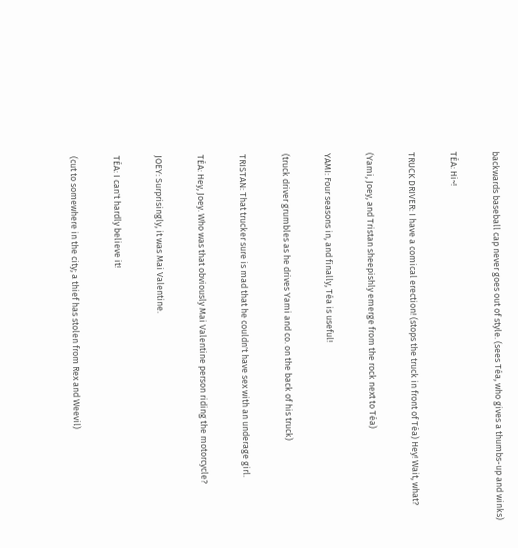backwards baseball cap never goes out of style. (sees Téa, who gives a thumbs-up and winks)

TÉA: Hi~!

TRUCK DRIVER: I have a comical erection! (stops the truck in front of Téa) Hey! Wait, what?

(Yami, Joey, and Tristan sheepishly emerge from the rock next to Téa)

YAMI: Four seasons in, and finally, Téa is useful!

(truck driver grumbles as he drives Yami and co. on the back of his truck)

TRISTAN: That trucker sure is mad that he couldn't have sex with an underage girl.

TÉA: Hey, Joey. Who was that obviously Mai Valentine person riding the motorcycle?

JOEY: Surprisingly, it was Mai Valentine.

TÉA: I can't hardly believe it!

(cut to somewhere in the city; a thief has stolen from Rex and Weevil)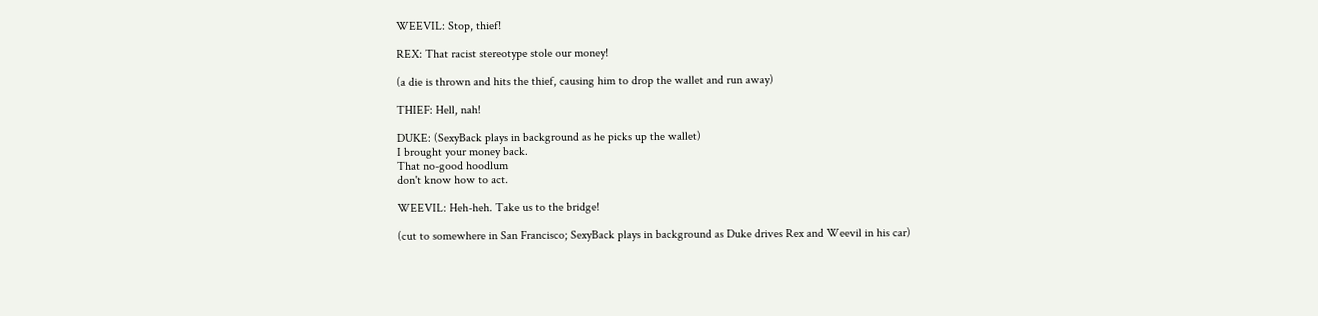WEEVIL: Stop, thief!

REX: That racist stereotype stole our money!

(a die is thrown and hits the thief, causing him to drop the wallet and run away)

THIEF: Hell, nah!

DUKE: (SexyBack plays in background as he picks up the wallet)
I brought your money back.
That no-good hoodlum
don't know how to act.

WEEVIL: Heh-heh. Take us to the bridge!

(cut to somewhere in San Francisco; SexyBack plays in background as Duke drives Rex and Weevil in his car)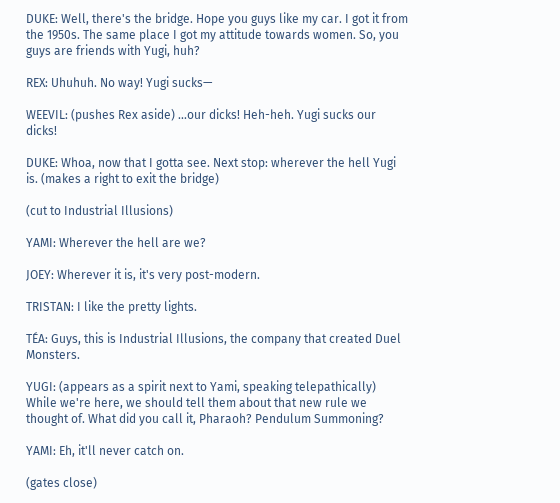DUKE: Well, there's the bridge. Hope you guys like my car. I got it from the 1950s. The same place I got my attitude towards women. So, you guys are friends with Yugi, huh?

REX: Uhuhuh. No way! Yugi sucks—

WEEVIL: (pushes Rex aside) ...our dicks! Heh-heh. Yugi sucks our dicks!

DUKE: Whoa, now that I gotta see. Next stop: wherever the hell Yugi is. (makes a right to exit the bridge)

(cut to Industrial Illusions)

YAMI: Wherever the hell are we?

JOEY: Wherever it is, it's very post-modern.

TRISTAN: I like the pretty lights.

TÉA: Guys, this is Industrial Illusions, the company that created Duel Monsters.

YUGI: (appears as a spirit next to Yami, speaking telepathically) While we're here, we should tell them about that new rule we thought of. What did you call it, Pharaoh? Pendulum Summoning?

YAMI: Eh, it'll never catch on.

(gates close)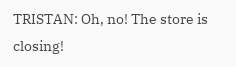TRISTAN: Oh, no! The store is closing!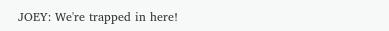JOEY: We're trapped in here!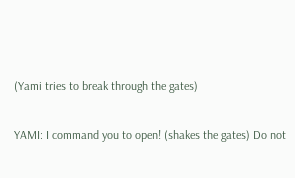(Yami tries to break through the gates)

YAMI: I command you to open! (shakes the gates) Do not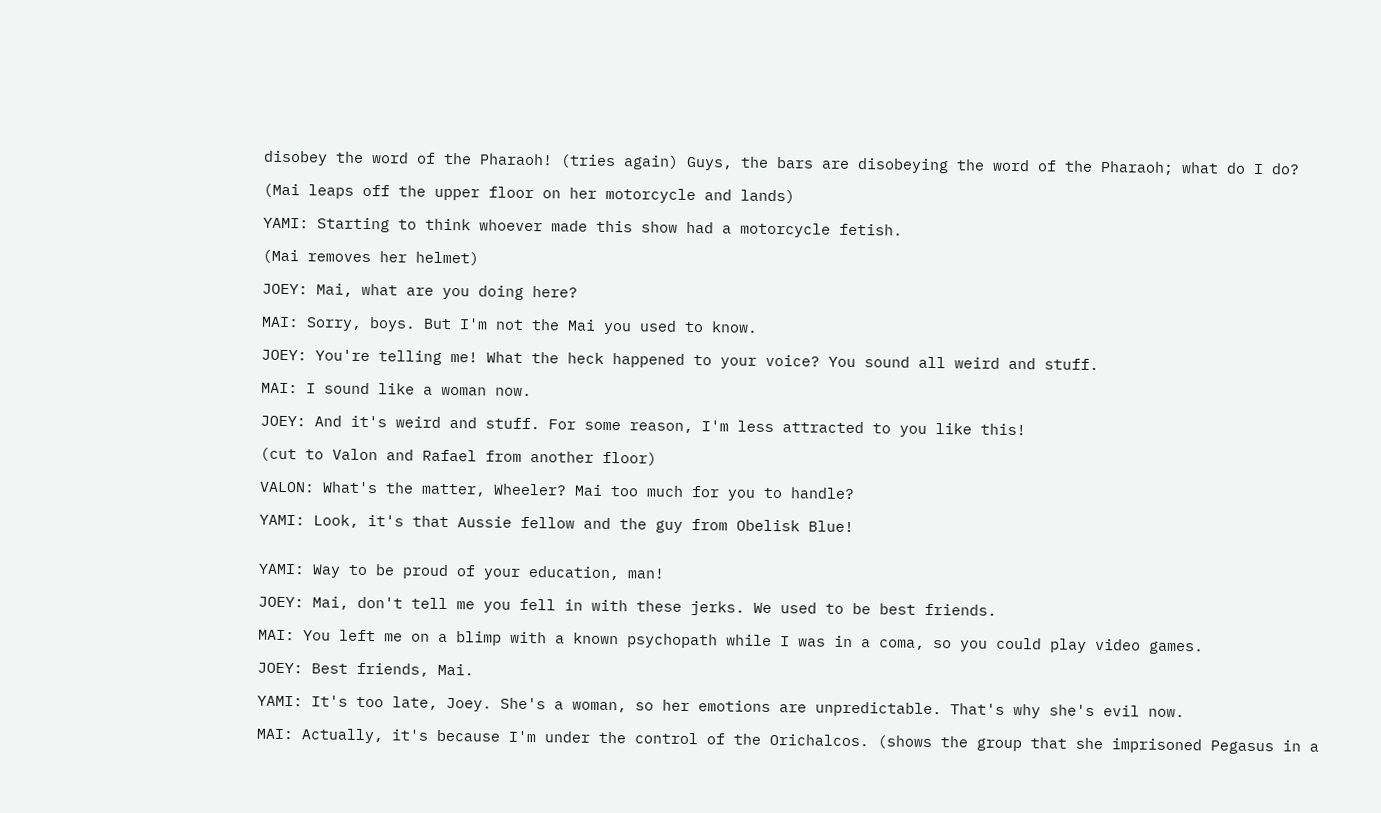disobey the word of the Pharaoh! (tries again) Guys, the bars are disobeying the word of the Pharaoh; what do I do?

(Mai leaps off the upper floor on her motorcycle and lands)

YAMI: Starting to think whoever made this show had a motorcycle fetish.

(Mai removes her helmet)

JOEY: Mai, what are you doing here?

MAI: Sorry, boys. But I'm not the Mai you used to know.

JOEY: You're telling me! What the heck happened to your voice? You sound all weird and stuff.

MAI: I sound like a woman now.

JOEY: And it's weird and stuff. For some reason, I'm less attracted to you like this!

(cut to Valon and Rafael from another floor)

VALON: What's the matter, Wheeler? Mai too much for you to handle?

YAMI: Look, it's that Aussie fellow and the guy from Obelisk Blue!


YAMI: Way to be proud of your education, man!

JOEY: Mai, don't tell me you fell in with these jerks. We used to be best friends.

MAI: You left me on a blimp with a known psychopath while I was in a coma, so you could play video games.

JOEY: Best friends, Mai.

YAMI: It's too late, Joey. She's a woman, so her emotions are unpredictable. That's why she's evil now.

MAI: Actually, it's because I'm under the control of the Orichalcos. (shows the group that she imprisoned Pegasus in a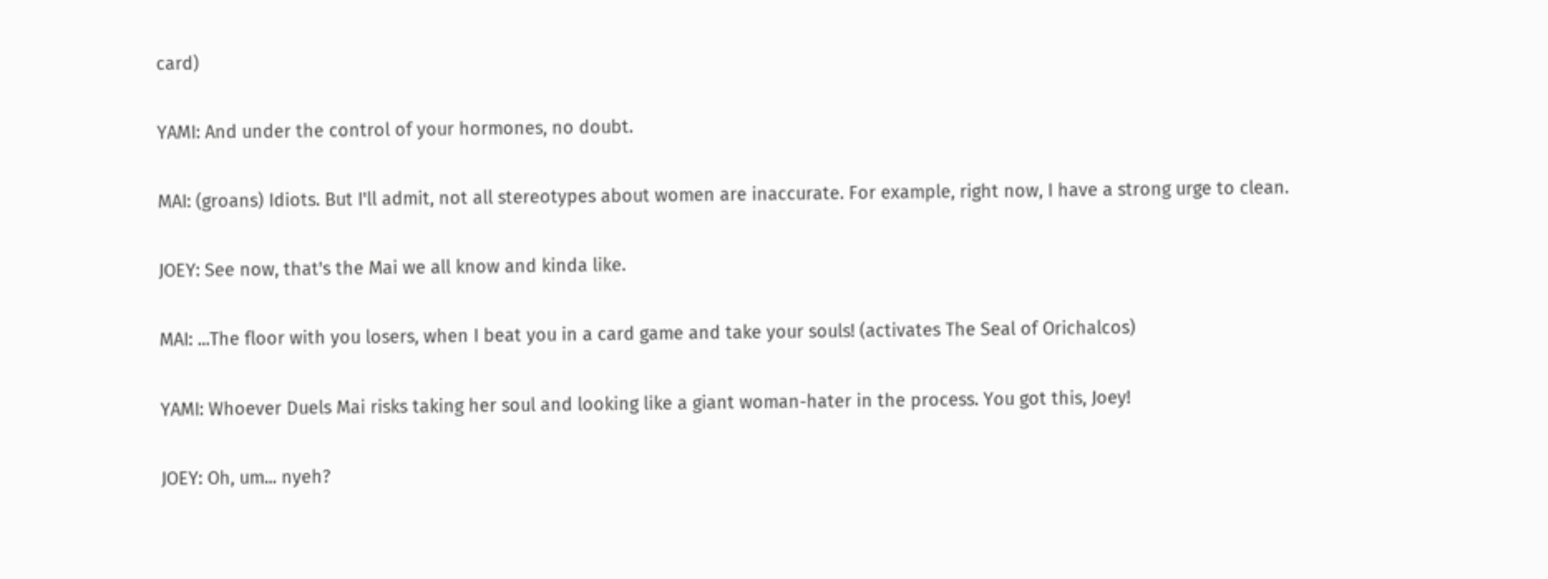card)

YAMI: And under the control of your hormones, no doubt.

MAI: (groans) Idiots. But I'll admit, not all stereotypes about women are inaccurate. For example, right now, I have a strong urge to clean.

JOEY: See now, that's the Mai we all know and kinda like.

MAI: ...The floor with you losers, when I beat you in a card game and take your souls! (activates The Seal of Orichalcos)

YAMI: Whoever Duels Mai risks taking her soul and looking like a giant woman-hater in the process. You got this, Joey!

JOEY: Oh, um... nyeh?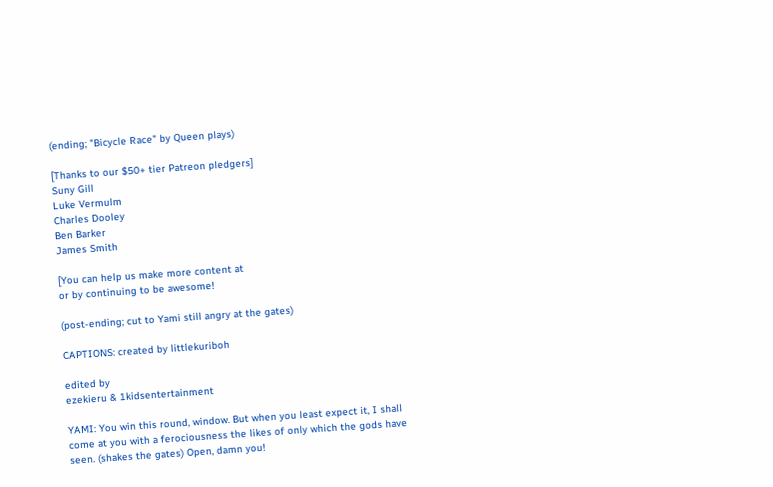(ending; "Bicycle Race" by Queen plays)

[Thanks to our $50+ tier Patreon pledgers]
Suny Gill
Luke Vermulm
Charles Dooley
Ben Barker
James Smith

[You can help us make more content at
or by continuing to be awesome!

(post-ending; cut to Yami still angry at the gates)

CAPTIONS: created by littlekuriboh

edited by
ezekieru & 1kidsentertainment

YAMI: You win this round, window. But when you least expect it, I shall come at you with a ferociousness the likes of only which the gods have seen. (shakes the gates) Open, damn you!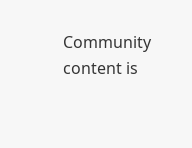Community content is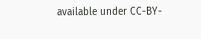available under CC-BY-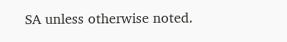SA unless otherwise noted.